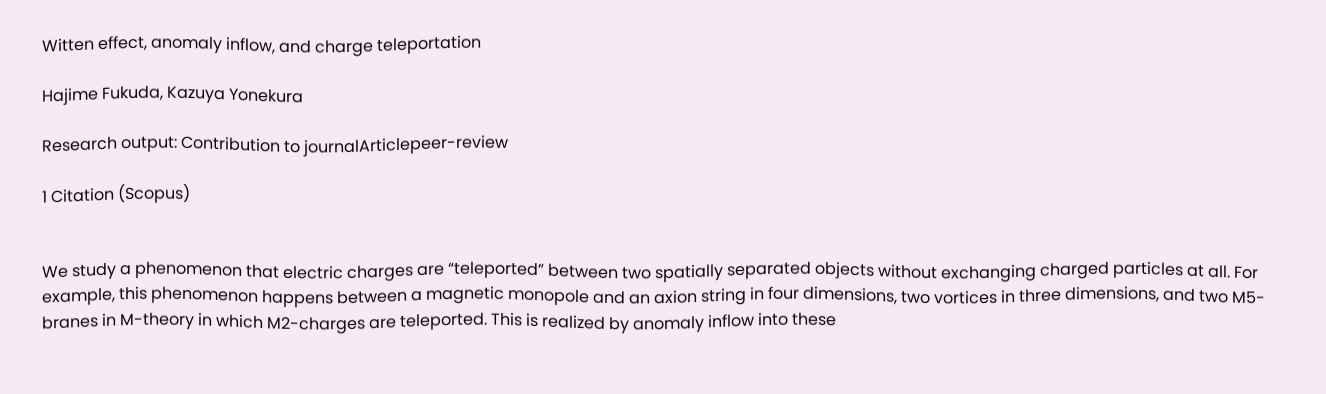Witten effect, anomaly inflow, and charge teleportation

Hajime Fukuda, Kazuya Yonekura

Research output: Contribution to journalArticlepeer-review

1 Citation (Scopus)


We study a phenomenon that electric charges are “teleported” between two spatially separated objects without exchanging charged particles at all. For example, this phenomenon happens between a magnetic monopole and an axion string in four dimensions, two vortices in three dimensions, and two M5-branes in M-theory in which M2-charges are teleported. This is realized by anomaly inflow into these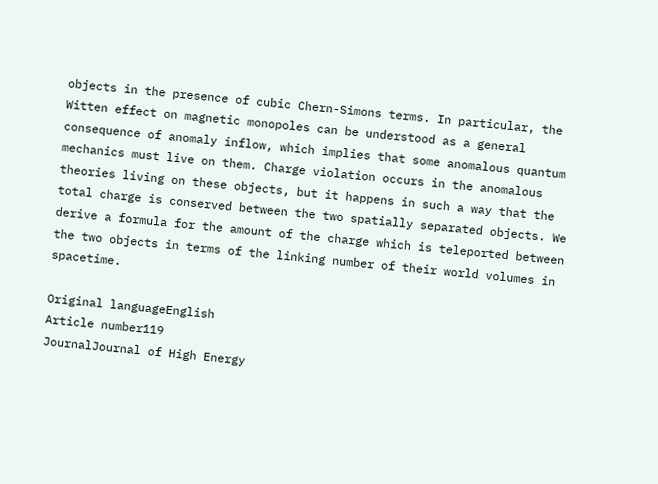objects in the presence of cubic Chern-Simons terms. In particular, the Witten effect on magnetic monopoles can be understood as a general consequence of anomaly inflow, which implies that some anomalous quantum mechanics must live on them. Charge violation occurs in the anomalous theories living on these objects, but it happens in such a way that the total charge is conserved between the two spatially separated objects. We derive a formula for the amount of the charge which is teleported between the two objects in terms of the linking number of their world volumes in spacetime.

Original languageEnglish
Article number119
JournalJournal of High Energy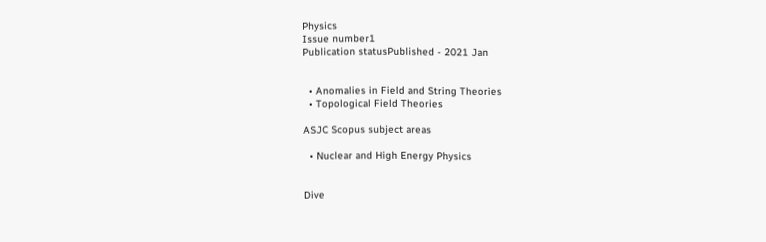Physics
Issue number1
Publication statusPublished - 2021 Jan


  • Anomalies in Field and String Theories
  • Topological Field Theories

ASJC Scopus subject areas

  • Nuclear and High Energy Physics


Dive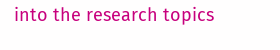into the research topics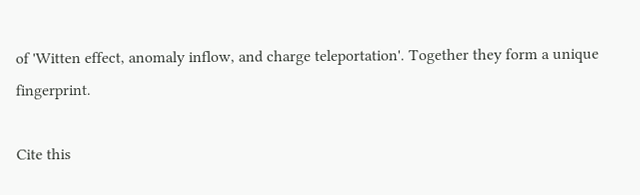of 'Witten effect, anomaly inflow, and charge teleportation'. Together they form a unique fingerprint.

Cite this